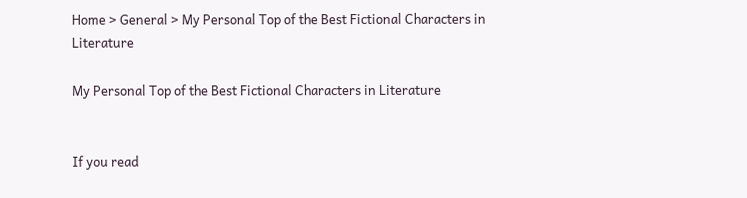Home > General > My Personal Top of the Best Fictional Characters in Literature

My Personal Top of the Best Fictional Characters in Literature


If you read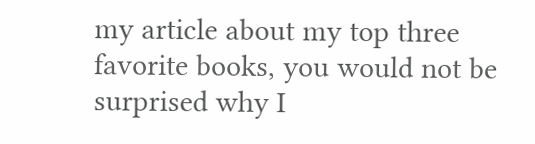my article about my top three favorite books, you would not be surprised why I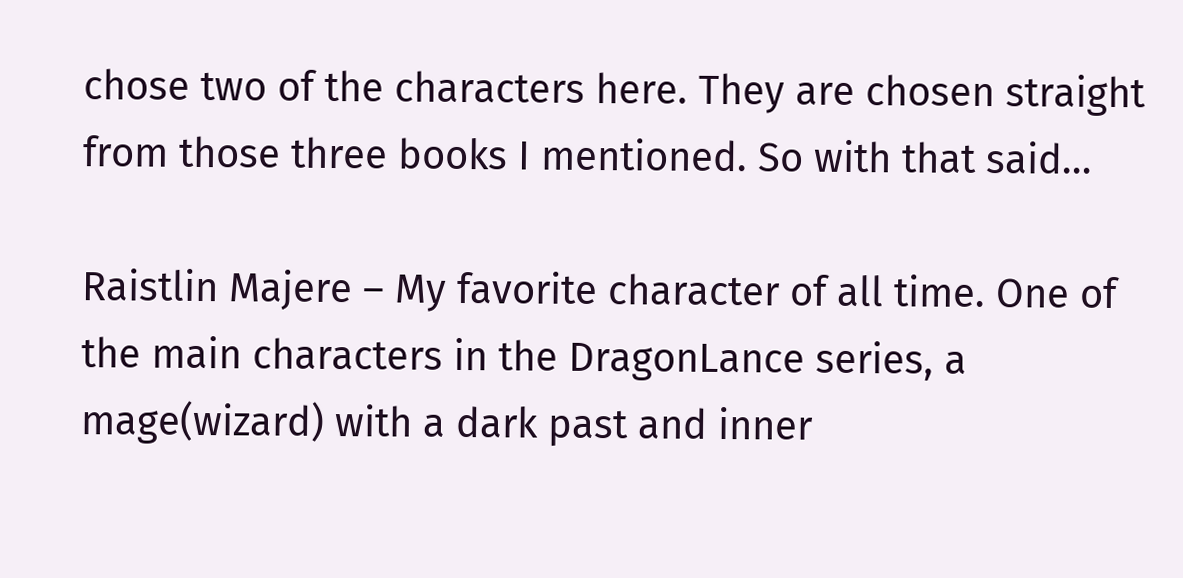chose two of the characters here. They are chosen straight from those three books I mentioned. So with that said…

Raistlin Majere – My favorite character of all time. One of the main characters in the DragonLance series, a mage(wizard) with a dark past and inner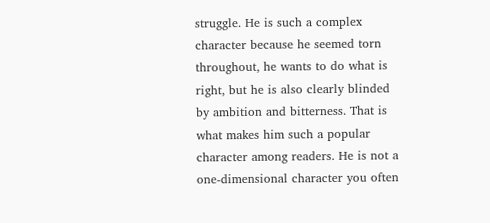struggle. He is such a complex character because he seemed torn throughout, he wants to do what is right, but he is also clearly blinded by ambition and bitterness. That is what makes him such a popular character among readers. He is not a one-dimensional character you often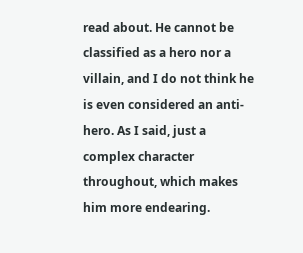read about. He cannot be classified as a hero nor a villain, and I do not think he is even considered an anti-hero. As I said, just a complex character throughout, which makes him more endearing.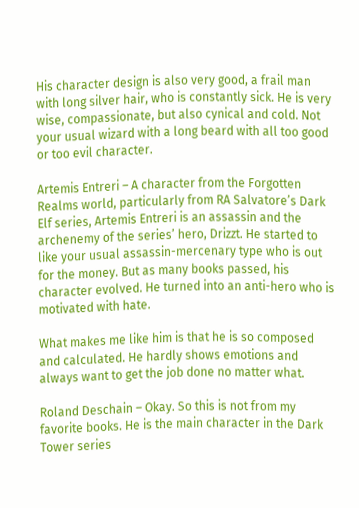His character design is also very good, a frail man with long silver hair, who is constantly sick. He is very wise, compassionate, but also cynical and cold. Not your usual wizard with a long beard with all too good or too evil character.

Artemis Entreri – A character from the Forgotten Realms world, particularly from RA Salvatore’s Dark Elf series, Artemis Entreri is an assassin and the archenemy of the series’ hero, Drizzt. He started to like your usual assassin-mercenary type who is out for the money. But as many books passed, his character evolved. He turned into an anti-hero who is motivated with hate.

What makes me like him is that he is so composed and calculated. He hardly shows emotions and always want to get the job done no matter what.

Roland Deschain – Okay. So this is not from my favorite books. He is the main character in the Dark Tower series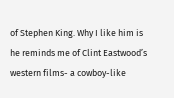of Stephen King. Why I like him is he reminds me of Clint Eastwood’s western films- a cowboy-like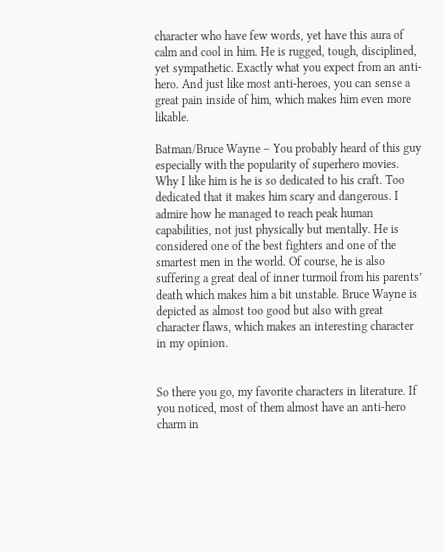character who have few words, yet have this aura of calm and cool in him. He is rugged, tough, disciplined, yet sympathetic. Exactly what you expect from an anti-hero. And just like most anti-heroes, you can sense a great pain inside of him, which makes him even more likable.

Batman/Bruce Wayne – You probably heard of this guy especially with the popularity of superhero movies. Why I like him is he is so dedicated to his craft. Too dedicated that it makes him scary and dangerous. I admire how he managed to reach peak human capabilities, not just physically but mentally. He is considered one of the best fighters and one of the smartest men in the world. Of course, he is also suffering a great deal of inner turmoil from his parents’ death which makes him a bit unstable. Bruce Wayne is depicted as almost too good but also with great character flaws, which makes an interesting character in my opinion.


So there you go, my favorite characters in literature. If you noticed, most of them almost have an anti-hero charm in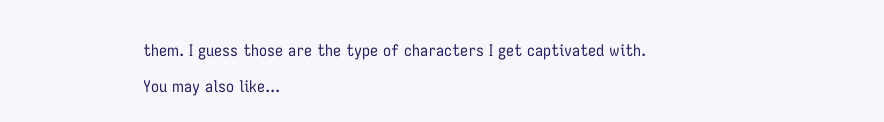them. I guess those are the type of characters I get captivated with.

You may also like...